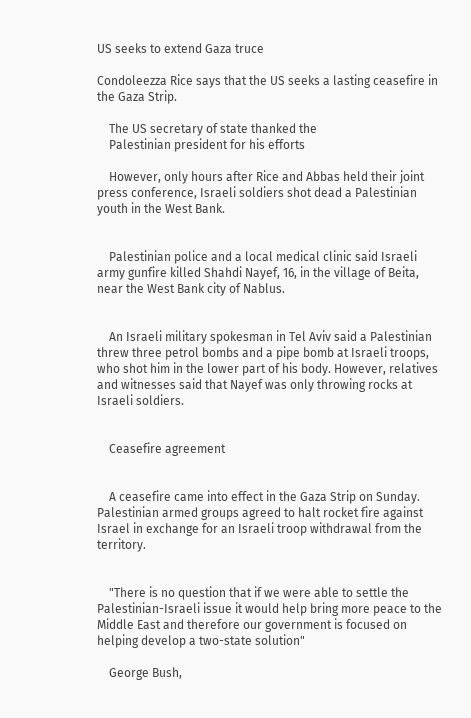US seeks to extend Gaza truce

Condoleezza Rice says that the US seeks a lasting ceasefire in the Gaza Strip.

    The US secretary of state thanked the
    Palestinian president for his efforts

    However, only hours after Rice and Abbas held their joint press conference, Israeli soldiers shot dead a Palestinian youth in the West Bank.


    Palestinian police and a local medical clinic said Israeli army gunfire killed Shahdi Nayef, 16, in the village of Beita, near the West Bank city of Nablus.


    An Israeli military spokesman in Tel Aviv said a Palestinian threw three petrol bombs and a pipe bomb at Israeli troops, who shot him in the lower part of his body. However, relatives and witnesses said that Nayef was only throwing rocks at Israeli soldiers.


    Ceasefire agreement


    A ceasefire came into effect in the Gaza Strip on Sunday. Palestinian armed groups agreed to halt rocket fire against Israel in exchange for an Israeli troop withdrawal from the territory.


    "There is no question that if we were able to settle the Palestinian-Israeli issue it would help bring more peace to the Middle East and therefore our government is focused on helping develop a two-state solution"

    George Bush,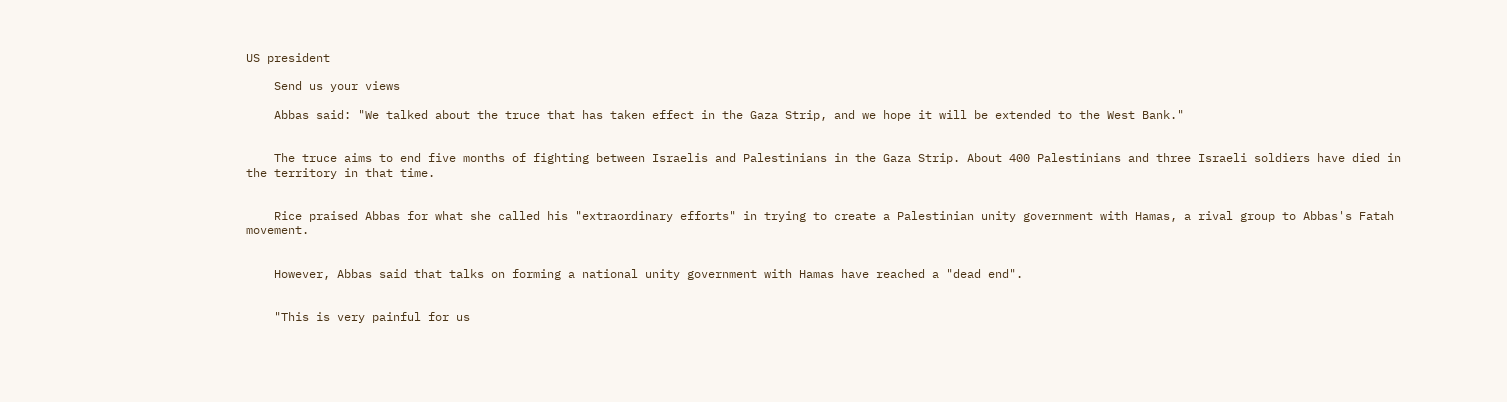US president

    Send us your views

    Abbas said: "We talked about the truce that has taken effect in the Gaza Strip, and we hope it will be extended to the West Bank."


    The truce aims to end five months of fighting between Israelis and Palestinians in the Gaza Strip. About 400 Palestinians and three Israeli soldiers have died in the territory in that time.


    Rice praised Abbas for what she called his "extraordinary efforts" in trying to create a Palestinian unity government with Hamas, a rival group to Abbas's Fatah movement.


    However, Abbas said that talks on forming a national unity government with Hamas have reached a "dead end".


    "This is very painful for us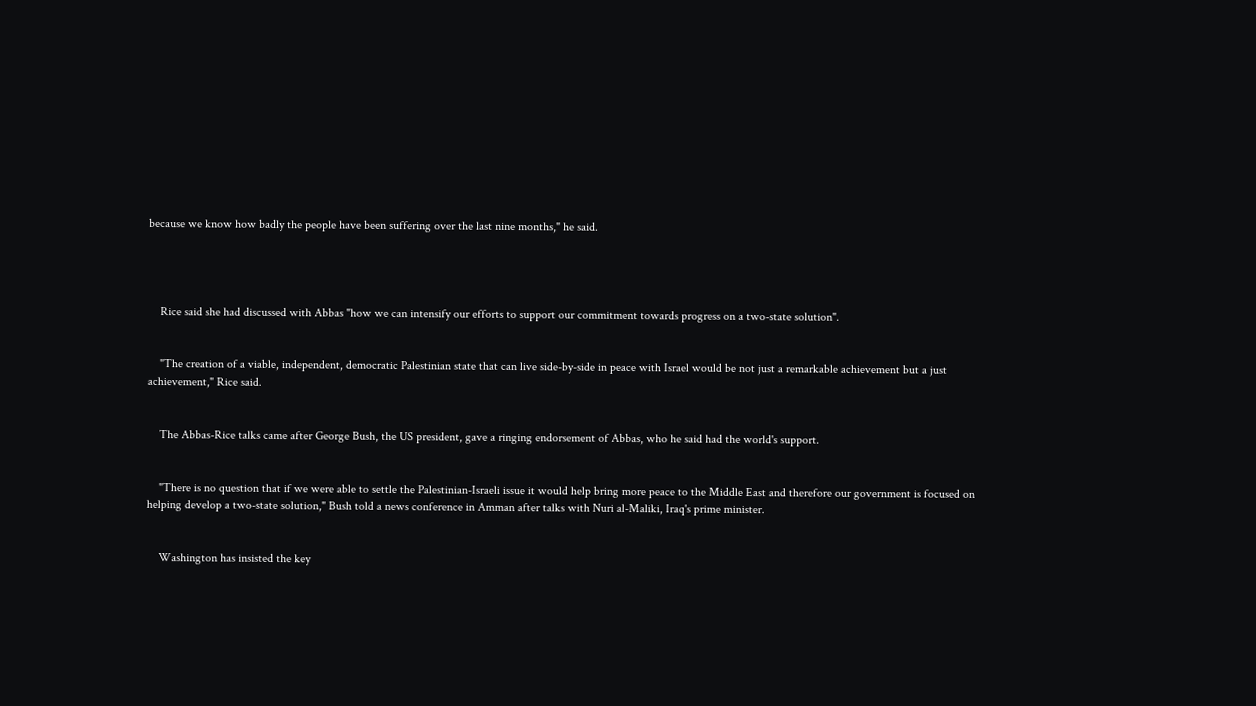because we know how badly the people have been suffering over the last nine months," he said.




    Rice said she had discussed with Abbas "how we can intensify our efforts to support our commitment towards progress on a two-state solution".


    "The creation of a viable, independent, democratic Palestinian state that can live side-by-side in peace with Israel would be not just a remarkable achievement but a just achievement," Rice said.


    The Abbas-Rice talks came after George Bush, the US president, gave a ringing endorsement of Abbas, who he said had the world's support.


    "There is no question that if we were able to settle the Palestinian-Israeli issue it would help bring more peace to the Middle East and therefore our government is focused on helping develop a two-state solution," Bush told a news conference in Amman after talks with Nuri al-Maliki, Iraq's prime minister.


    Washington has insisted the key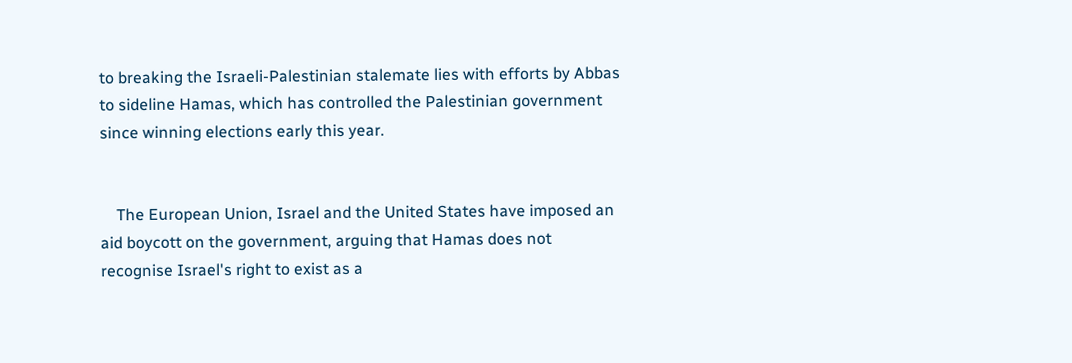to breaking the Israeli-Palestinian stalemate lies with efforts by Abbas to sideline Hamas, which has controlled the Palestinian government since winning elections early this year.


    The European Union, Israel and the United States have imposed an aid boycott on the government, arguing that Hamas does not recognise Israel's right to exist as a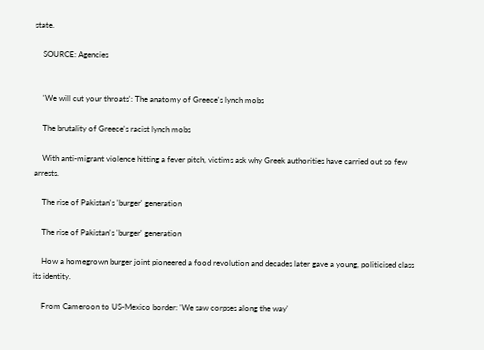state.

    SOURCE: Agencies


    'We will cut your throats': The anatomy of Greece's lynch mobs

    The brutality of Greece's racist lynch mobs

    With anti-migrant violence hitting a fever pitch, victims ask why Greek authorities have carried out so few arrests.

    The rise of Pakistan's 'burger' generation

    The rise of Pakistan's 'burger' generation

    How a homegrown burger joint pioneered a food revolution and decades later gave a young, politicised class its identity.

    From Cameroon to US-Mexico border: 'We saw corpses along the way'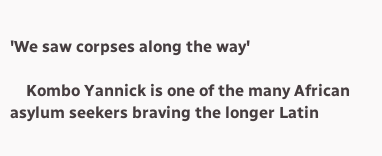'We saw corpses along the way'

    Kombo Yannick is one of the many African asylum seekers braving the longer Latin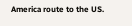America route to the US.